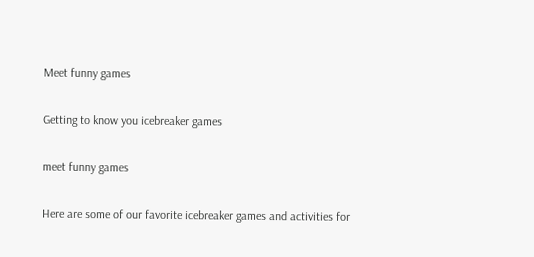Meet funny games

Getting to know you icebreaker games

meet funny games

Here are some of our favorite icebreaker games and activities for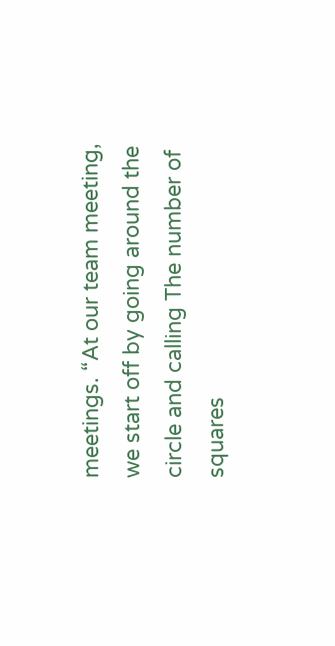meetings. “At our team meeting, we start off by going around the circle and calling The number of squares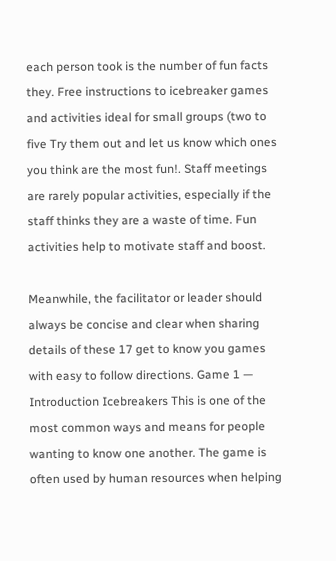each person took is the number of fun facts they. Free instructions to icebreaker games and activities ideal for small groups (two to five Try them out and let us know which ones you think are the most fun!. Staff meetings are rarely popular activities, especially if the staff thinks they are a waste of time. Fun activities help to motivate staff and boost.

Meanwhile, the facilitator or leader should always be concise and clear when sharing details of these 17 get to know you games with easy to follow directions. Game 1 — Introduction Icebreakers This is one of the most common ways and means for people wanting to know one another. The game is often used by human resources when helping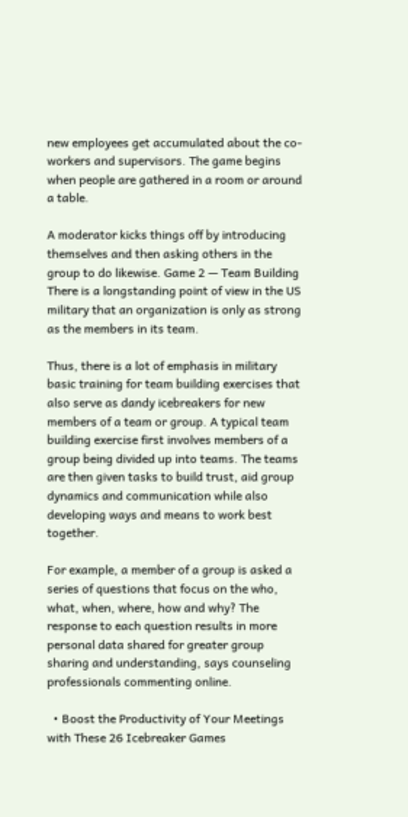new employees get accumulated about the co-workers and supervisors. The game begins when people are gathered in a room or around a table.

A moderator kicks things off by introducing themselves and then asking others in the group to do likewise. Game 2 — Team Building There is a longstanding point of view in the US military that an organization is only as strong as the members in its team.

Thus, there is a lot of emphasis in military basic training for team building exercises that also serve as dandy icebreakers for new members of a team or group. A typical team building exercise first involves members of a group being divided up into teams. The teams are then given tasks to build trust, aid group dynamics and communication while also developing ways and means to work best together.

For example, a member of a group is asked a series of questions that focus on the who, what, when, where, how and why? The response to each question results in more personal data shared for greater group sharing and understanding, says counseling professionals commenting online.

  • Boost the Productivity of Your Meetings with These 26 Icebreaker Games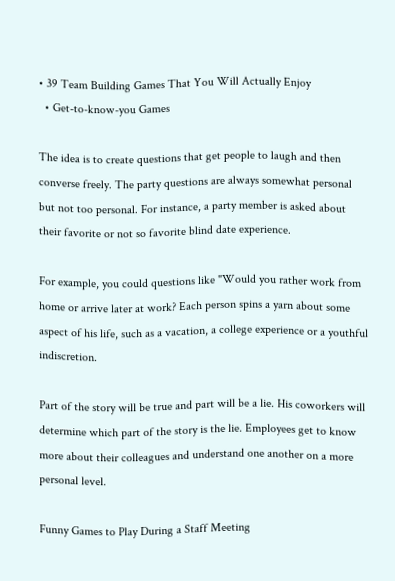• 39 Team Building Games That You Will Actually Enjoy
  • Get-to-know-you Games

The idea is to create questions that get people to laugh and then converse freely. The party questions are always somewhat personal but not too personal. For instance, a party member is asked about their favorite or not so favorite blind date experience.

For example, you could questions like "Would you rather work from home or arrive later at work? Each person spins a yarn about some aspect of his life, such as a vacation, a college experience or a youthful indiscretion.

Part of the story will be true and part will be a lie. His coworkers will determine which part of the story is the lie. Employees get to know more about their colleagues and understand one another on a more personal level.

Funny Games to Play During a Staff Meeting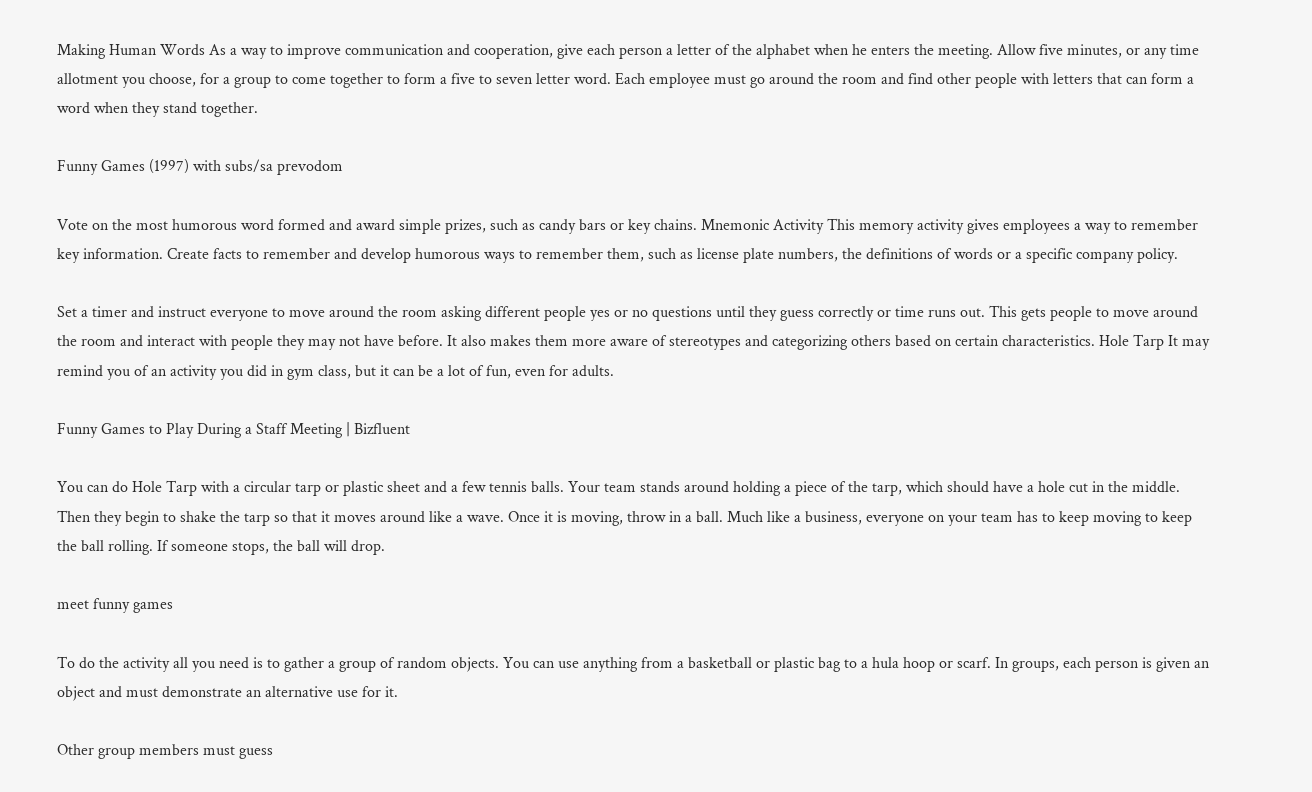Making Human Words As a way to improve communication and cooperation, give each person a letter of the alphabet when he enters the meeting. Allow five minutes, or any time allotment you choose, for a group to come together to form a five to seven letter word. Each employee must go around the room and find other people with letters that can form a word when they stand together.

Funny Games (1997) with subs/sa prevodom

Vote on the most humorous word formed and award simple prizes, such as candy bars or key chains. Mnemonic Activity This memory activity gives employees a way to remember key information. Create facts to remember and develop humorous ways to remember them, such as license plate numbers, the definitions of words or a specific company policy.

Set a timer and instruct everyone to move around the room asking different people yes or no questions until they guess correctly or time runs out. This gets people to move around the room and interact with people they may not have before. It also makes them more aware of stereotypes and categorizing others based on certain characteristics. Hole Tarp It may remind you of an activity you did in gym class, but it can be a lot of fun, even for adults.

Funny Games to Play During a Staff Meeting | Bizfluent

You can do Hole Tarp with a circular tarp or plastic sheet and a few tennis balls. Your team stands around holding a piece of the tarp, which should have a hole cut in the middle. Then they begin to shake the tarp so that it moves around like a wave. Once it is moving, throw in a ball. Much like a business, everyone on your team has to keep moving to keep the ball rolling. If someone stops, the ball will drop.

meet funny games

To do the activity all you need is to gather a group of random objects. You can use anything from a basketball or plastic bag to a hula hoop or scarf. In groups, each person is given an object and must demonstrate an alternative use for it.

Other group members must guess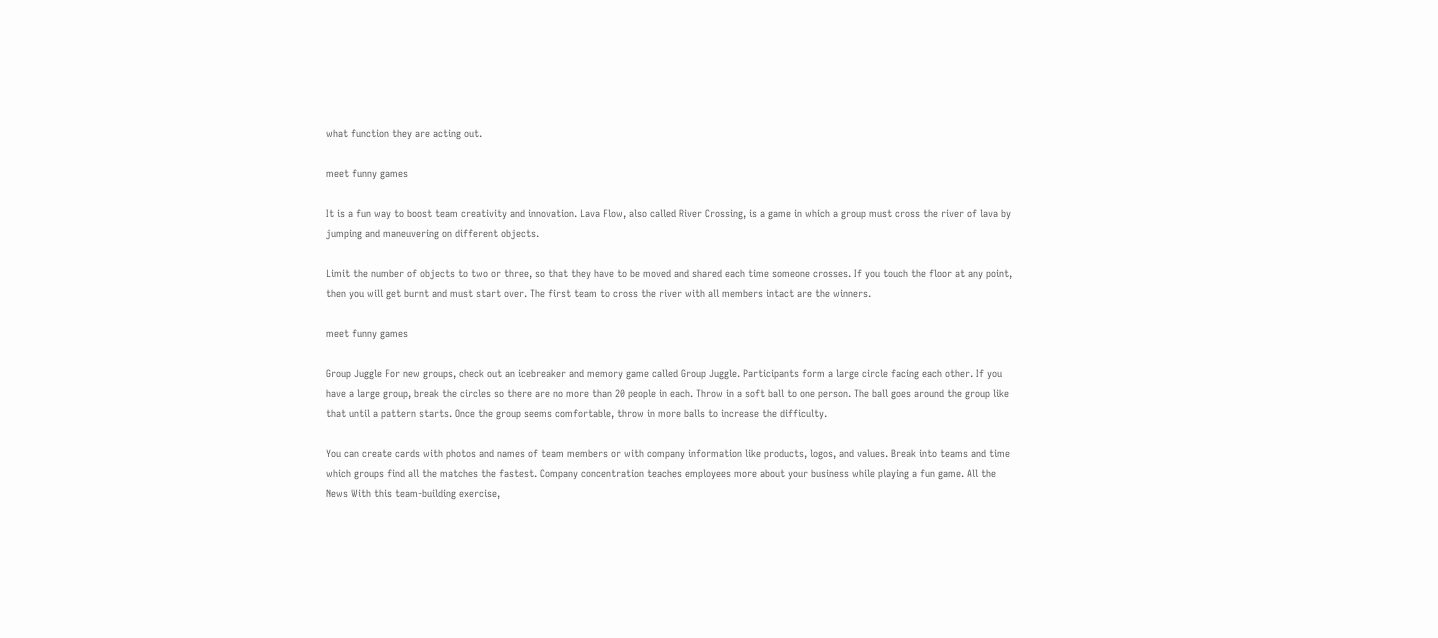what function they are acting out.

meet funny games

It is a fun way to boost team creativity and innovation. Lava Flow, also called River Crossing, is a game in which a group must cross the river of lava by jumping and maneuvering on different objects.

Limit the number of objects to two or three, so that they have to be moved and shared each time someone crosses. If you touch the floor at any point, then you will get burnt and must start over. The first team to cross the river with all members intact are the winners.

meet funny games

Group Juggle For new groups, check out an icebreaker and memory game called Group Juggle. Participants form a large circle facing each other. If you have a large group, break the circles so there are no more than 20 people in each. Throw in a soft ball to one person. The ball goes around the group like that until a pattern starts. Once the group seems comfortable, throw in more balls to increase the difficulty.

You can create cards with photos and names of team members or with company information like products, logos, and values. Break into teams and time which groups find all the matches the fastest. Company concentration teaches employees more about your business while playing a fun game. All the News With this team-building exercise,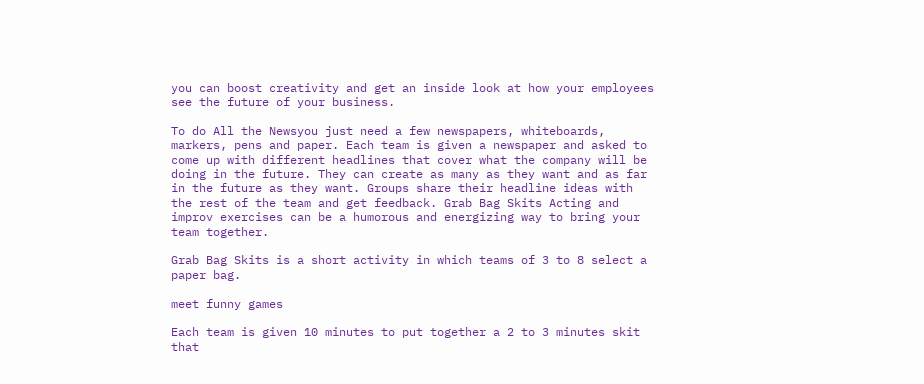you can boost creativity and get an inside look at how your employees see the future of your business.

To do All the Newsyou just need a few newspapers, whiteboards, markers, pens and paper. Each team is given a newspaper and asked to come up with different headlines that cover what the company will be doing in the future. They can create as many as they want and as far in the future as they want. Groups share their headline ideas with the rest of the team and get feedback. Grab Bag Skits Acting and improv exercises can be a humorous and energizing way to bring your team together.

Grab Bag Skits is a short activity in which teams of 3 to 8 select a paper bag.

meet funny games

Each team is given 10 minutes to put together a 2 to 3 minutes skit that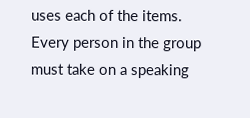uses each of the items. Every person in the group must take on a speaking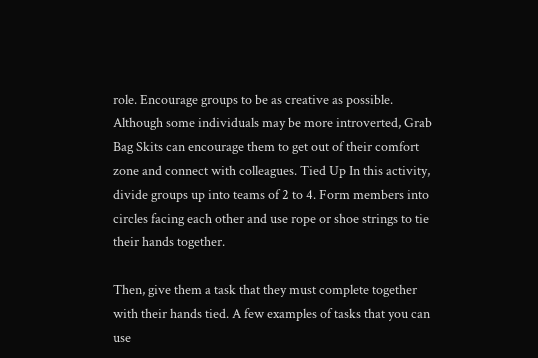role. Encourage groups to be as creative as possible. Although some individuals may be more introverted, Grab Bag Skits can encourage them to get out of their comfort zone and connect with colleagues. Tied Up In this activity, divide groups up into teams of 2 to 4. Form members into circles facing each other and use rope or shoe strings to tie their hands together.

Then, give them a task that they must complete together with their hands tied. A few examples of tasks that you can use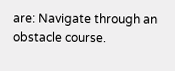are: Navigate through an obstacle course.